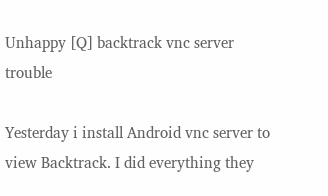Unhappy [Q] backtrack vnc server trouble

Yesterday i install Android vnc server to view Backtrack. I did everything they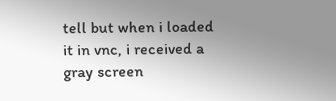tell but when i loaded it in vnc, i received a gray screen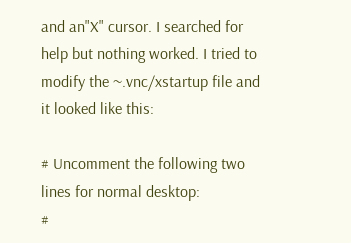and an"X" cursor. I searched for help but nothing worked. I tried to modify the ~.vnc/xstartup file and it looked like this:

# Uncomment the following two lines for normal desktop:
#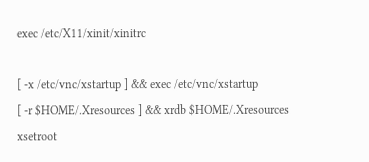exec /etc/X11/xinit/xinitrc

[ -x /etc/vnc/xstartup ] && exec /etc/vnc/xstartup
[ -r $HOME/.Xresources ] && xrdb $HOME/.Xresources
xsetroot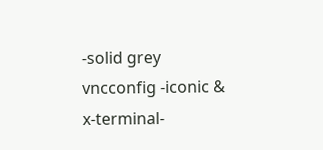-solid grey
vncconfig -iconic &
x-terminal-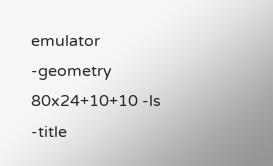emulator -geometry 80x24+10+10 -ls -title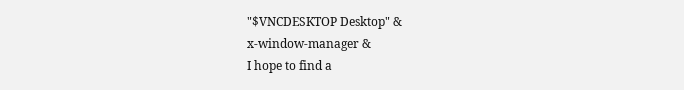"$VNCDESKTOP Desktop" &
x-window-manager &
I hope to find a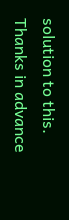solution to this. Thanks in advance